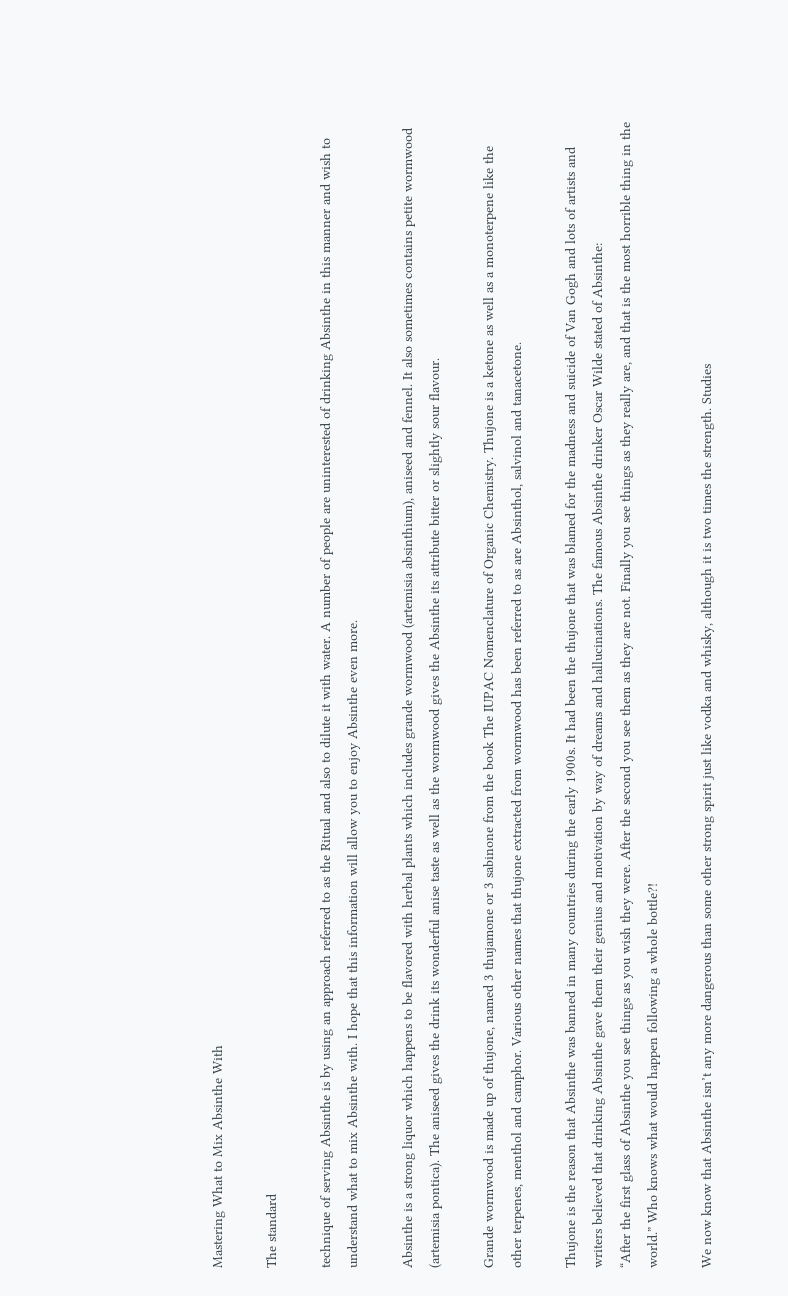Mastering What to Mix Absinthe With

The standard

technique of serving Absinthe is by using an approach referred to as the Ritual and also to dilute it with water. A number of people are uninterested of drinking Absinthe in this manner and wish to understand what to mix Absinthe with. I hope that this information will allow you to enjoy Absinthe even more.

Absinthe is a strong liquor which happens to be flavored with herbal plants which includes grande wormwood (artemisia absinthium), aniseed and fennel. It also sometimes contains petite wormwood (artemisia pontica). The aniseed gives the drink its wonderful anise taste as well as the wormwood gives the Absinthe its attribute bitter or slightly sour flavour.

Grande wormwood is made up of thujone, named 3 thujamone or 3 sabinone from the book The IUPAC Nomenclature of Organic Chemistry. Thujone is a ketone as well as a monoterpene like the other terpenes, menthol and camphor. Various other names that thujone extracted from wormwood has been referred to as are Absinthol, salvinol and tanacetone.

Thujone is the reason that Absinthe was banned in many countries during the early 1900s. It had been the thujone that was blamed for the madness and suicide of Van Gogh and lots of artists and writers believed that drinking Absinthe gave them their genius and motivation by way of dreams and hallucinations. The famous Absinthe drinker Oscar Wilde stated of Absinthe:
“After the first glass of Absinthe you see things as you wish they were. After the second you see them as they are not. Finally you see things as they really are, and that is the most horrible thing in the world.” Who knows what would happen following a whole bottle?!

We now know that Absinthe isn’t any more dangerous than some other strong spirit just like vodka and whisky, although it is two times the strength. Studies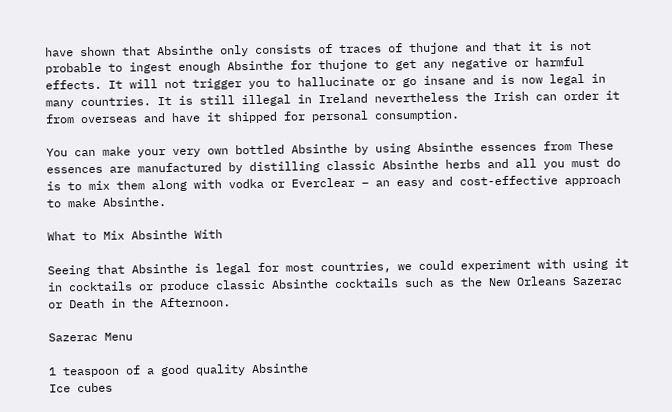have shown that Absinthe only consists of traces of thujone and that it is not probable to ingest enough Absinthe for thujone to get any negative or harmful effects. It will not trigger you to hallucinate or go insane and is now legal in many countries. It is still illegal in Ireland nevertheless the Irish can order it from overseas and have it shipped for personal consumption.

You can make your very own bottled Absinthe by using Absinthe essences from These essences are manufactured by distilling classic Absinthe herbs and all you must do is to mix them along with vodka or Everclear – an easy and cost-effective approach to make Absinthe.

What to Mix Absinthe With

Seeing that Absinthe is legal for most countries, we could experiment with using it in cocktails or produce classic Absinthe cocktails such as the New Orleans Sazerac or Death in the Afternoon.

Sazerac Menu

1 teaspoon of a good quality Absinthe
Ice cubes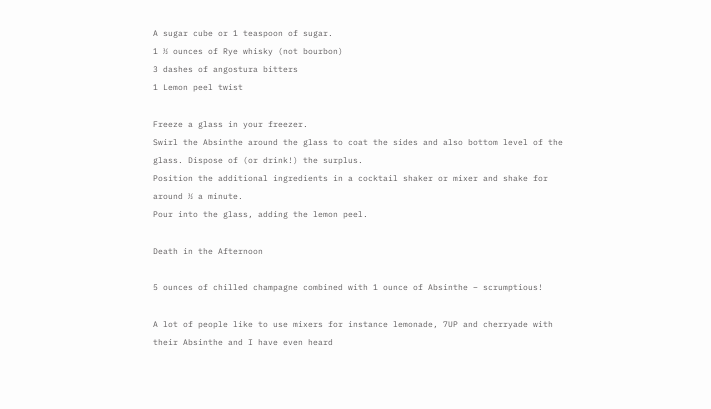A sugar cube or 1 teaspoon of sugar.
1 ½ ounces of Rye whisky (not bourbon)
3 dashes of angostura bitters
1 Lemon peel twist

Freeze a glass in your freezer.
Swirl the Absinthe around the glass to coat the sides and also bottom level of the glass. Dispose of (or drink!) the surplus.
Position the additional ingredients in a cocktail shaker or mixer and shake for around ½ a minute.
Pour into the glass, adding the lemon peel.

Death in the Afternoon

5 ounces of chilled champagne combined with 1 ounce of Absinthe – scrumptious!

A lot of people like to use mixers for instance lemonade, 7UP and cherryade with their Absinthe and I have even heard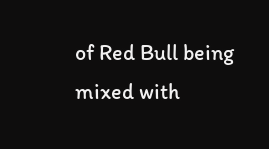of Red Bull being mixed with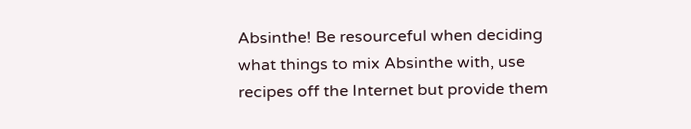Absinthe! Be resourceful when deciding what things to mix Absinthe with, use recipes off the Internet but provide them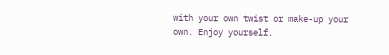with your own twist or make-up your own. Enjoy yourself.